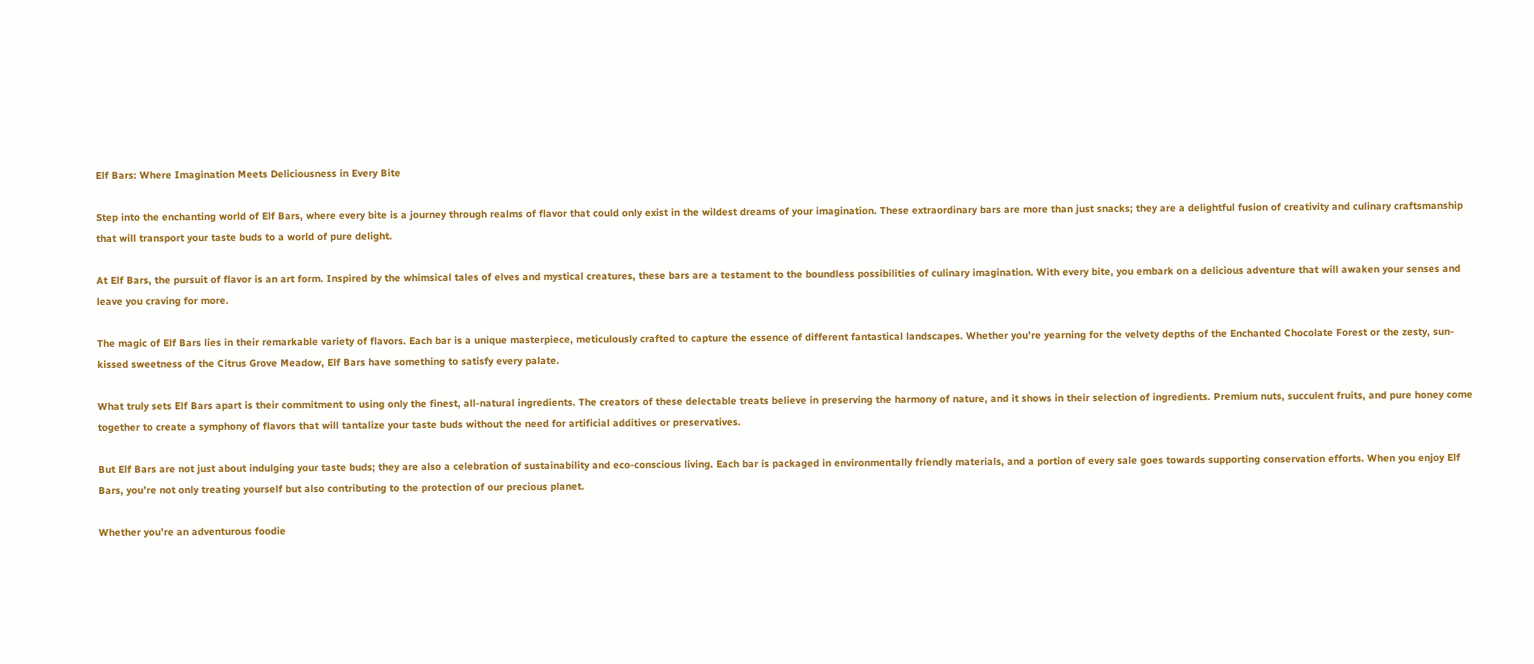Elf Bars: Where Imagination Meets Deliciousness in Every Bite

Step into the enchanting world of Elf Bars, where every bite is a journey through realms of flavor that could only exist in the wildest dreams of your imagination. These extraordinary bars are more than just snacks; they are a delightful fusion of creativity and culinary craftsmanship that will transport your taste buds to a world of pure delight.

At Elf Bars, the pursuit of flavor is an art form. Inspired by the whimsical tales of elves and mystical creatures, these bars are a testament to the boundless possibilities of culinary imagination. With every bite, you embark on a delicious adventure that will awaken your senses and leave you craving for more.

The magic of Elf Bars lies in their remarkable variety of flavors. Each bar is a unique masterpiece, meticulously crafted to capture the essence of different fantastical landscapes. Whether you’re yearning for the velvety depths of the Enchanted Chocolate Forest or the zesty, sun-kissed sweetness of the Citrus Grove Meadow, Elf Bars have something to satisfy every palate.

What truly sets Elf Bars apart is their commitment to using only the finest, all-natural ingredients. The creators of these delectable treats believe in preserving the harmony of nature, and it shows in their selection of ingredients. Premium nuts, succulent fruits, and pure honey come together to create a symphony of flavors that will tantalize your taste buds without the need for artificial additives or preservatives.

But Elf Bars are not just about indulging your taste buds; they are also a celebration of sustainability and eco-conscious living. Each bar is packaged in environmentally friendly materials, and a portion of every sale goes towards supporting conservation efforts. When you enjoy Elf Bars, you’re not only treating yourself but also contributing to the protection of our precious planet.

Whether you’re an adventurous foodie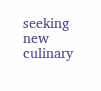seeking new culinary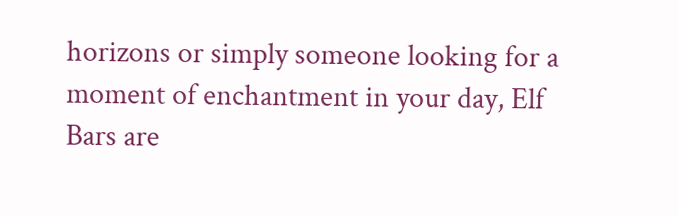horizons or simply someone looking for a moment of enchantment in your day, Elf Bars are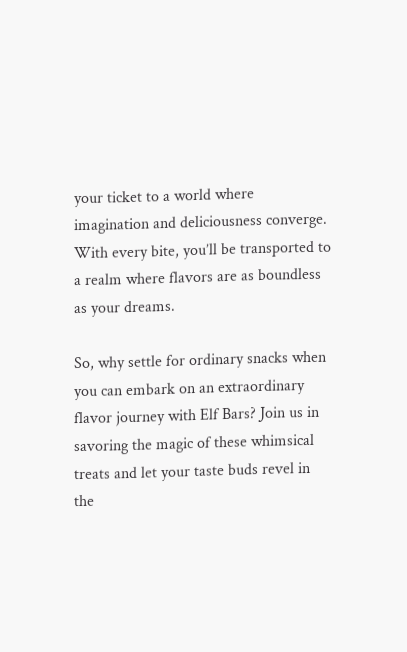your ticket to a world where imagination and deliciousness converge. With every bite, you’ll be transported to a realm where flavors are as boundless as your dreams.

So, why settle for ordinary snacks when you can embark on an extraordinary flavor journey with Elf Bars? Join us in savoring the magic of these whimsical treats and let your taste buds revel in the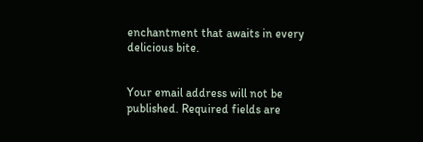enchantment that awaits in every delicious bite.


Your email address will not be published. Required fields are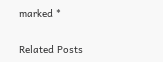marked *

Related Posts